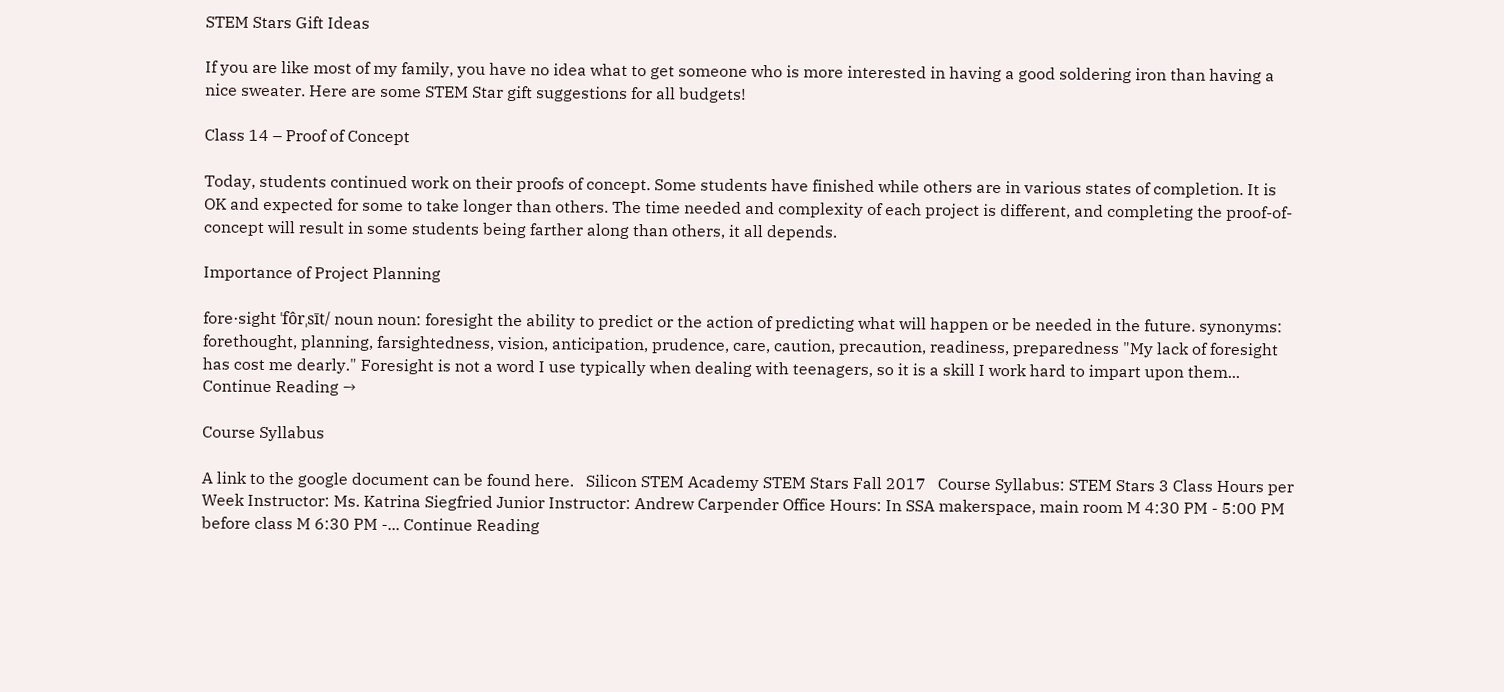STEM Stars Gift Ideas

If you are like most of my family, you have no idea what to get someone who is more interested in having a good soldering iron than having a nice sweater. Here are some STEM Star gift suggestions for all budgets!

Class 14 – Proof of Concept

Today, students continued work on their proofs of concept. Some students have finished while others are in various states of completion. It is OK and expected for some to take longer than others. The time needed and complexity of each project is different, and completing the proof-of-concept will result in some students being farther along than others, it all depends.

Importance of Project Planning

fore·sight ˈfôrˌsīt/ noun noun: foresight the ability to predict or the action of predicting what will happen or be needed in the future. synonyms: forethought, planning, farsightedness, vision, anticipation, prudence, care, caution, precaution, readiness, preparedness "My lack of foresight has cost me dearly." Foresight is not a word I use typically when dealing with teenagers, so it is a skill I work hard to impart upon them... Continue Reading →

Course Syllabus

A link to the google document can be found here.   Silicon STEM Academy STEM Stars Fall 2017   Course Syllabus: STEM Stars 3 Class Hours per Week Instructor: Ms. Katrina Siegfried Junior Instructor: Andrew Carpender Office Hours: In SSA makerspace, main room M 4:30 PM - 5:00 PM before class M 6:30 PM -... Continue Reading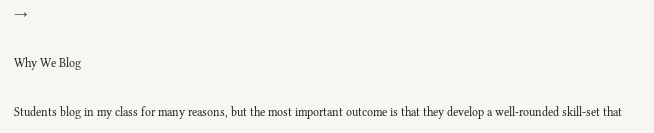→

Why We Blog

Students blog in my class for many reasons, but the most important outcome is that they develop a well-rounded skill-set that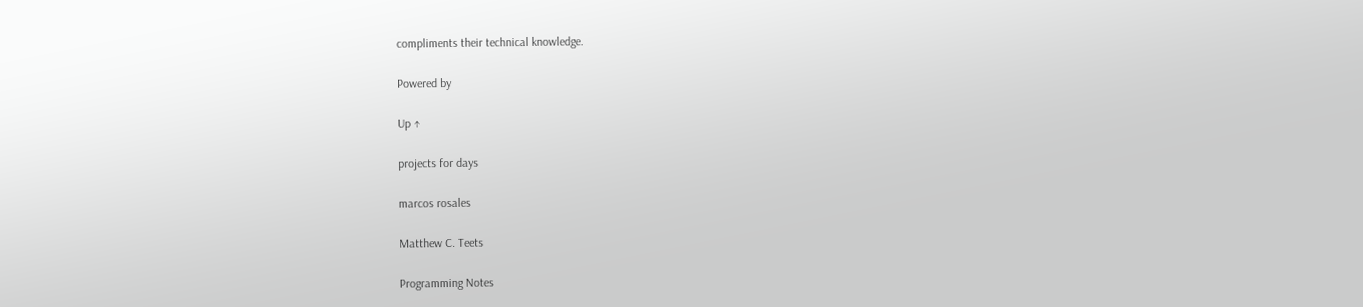compliments their technical knowledge.

Powered by

Up ↑

projects for days

marcos rosales

Matthew C. Teets

Programming Notes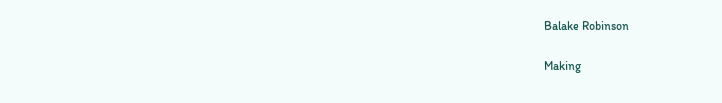Balake Robinson

Making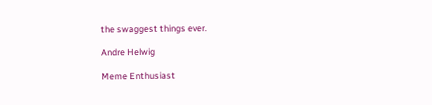the swaggest things ever.

Andre Helwig

Meme Enthusiast